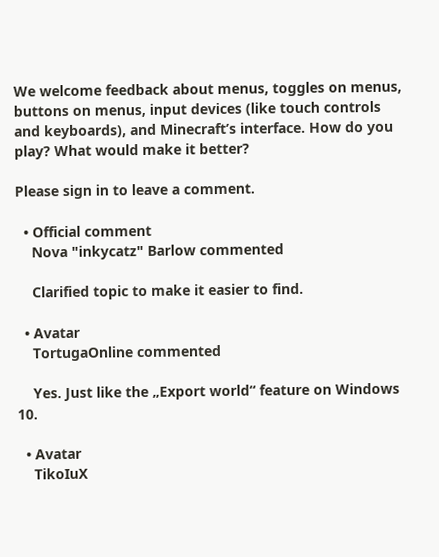We welcome feedback about menus, toggles on menus, buttons on menus, input devices (like touch controls and keyboards), and Minecraft’s interface. How do you play? What would make it better?

Please sign in to leave a comment.

  • Official comment
    Nova "inkycatz" Barlow commented

    Clarified topic to make it easier to find.

  • Avatar
    TortugaOnline commented

    Yes. Just like the „Export world“ feature on Windows 10.

  • Avatar
    TikoIuX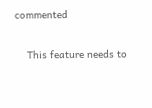commented

    This feature needs to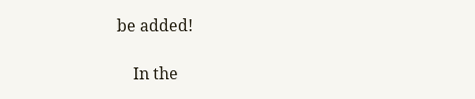be added!

    In the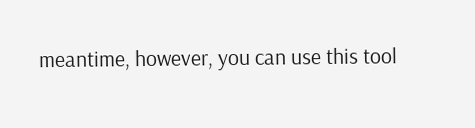meantime, however, you can use this tool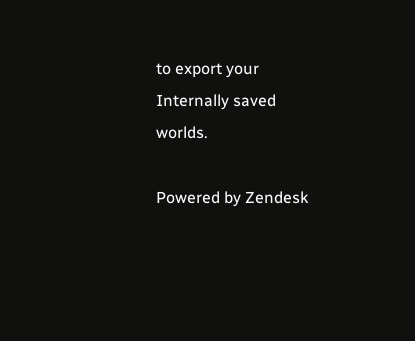to export your Internally saved worlds.

Powered by Zendesk